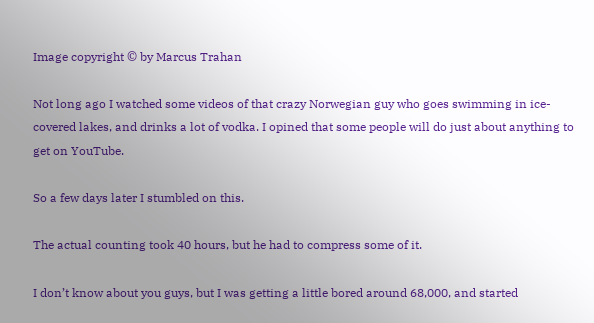Image copyright © by Marcus Trahan

Not long ago I watched some videos of that crazy Norwegian guy who goes swimming in ice-covered lakes, and drinks a lot of vodka. I opined that some people will do just about anything to get on YouTube.

So a few days later I stumbled on this.

The actual counting took 40 hours, but he had to compress some of it.

I don’t know about you guys, but I was getting a little bored around 68,000, and started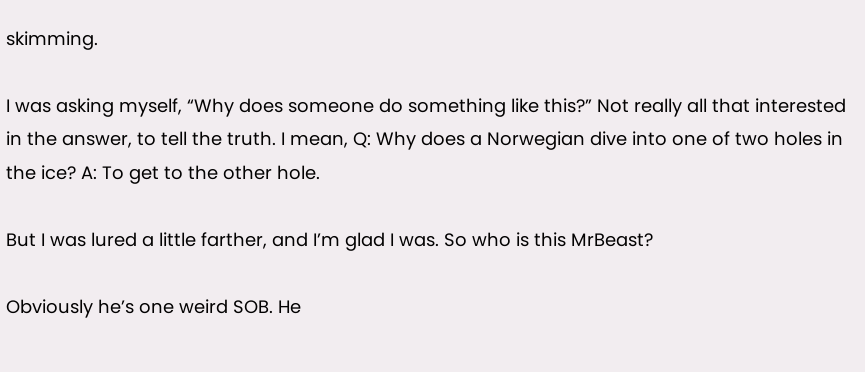skimming.

I was asking myself, “Why does someone do something like this?” Not really all that interested in the answer, to tell the truth. I mean, Q: Why does a Norwegian dive into one of two holes in the ice? A: To get to the other hole.

But I was lured a little farther, and I’m glad I was. So who is this MrBeast?

Obviously he’s one weird SOB. He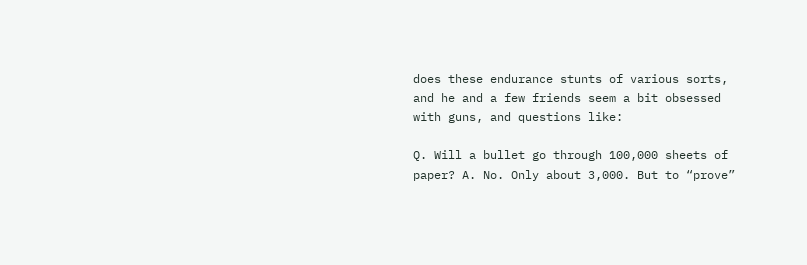does these endurance stunts of various sorts, and he and a few friends seem a bit obsessed with guns, and questions like:

Q. Will a bullet go through 100,000 sheets of paper? A. No. Only about 3,000. But to “prove”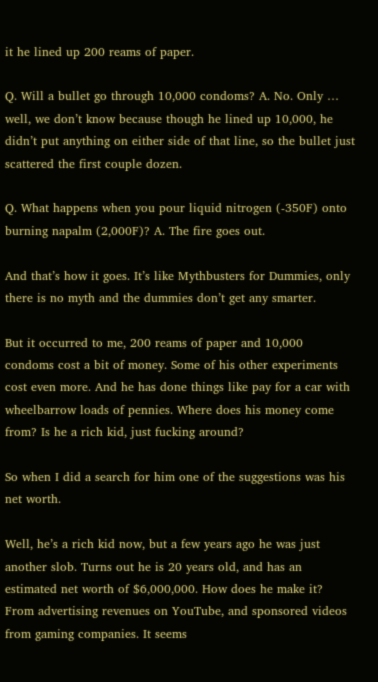it he lined up 200 reams of paper.

Q. Will a bullet go through 10,000 condoms? A. No. Only … well, we don’t know because though he lined up 10,000, he didn’t put anything on either side of that line, so the bullet just scattered the first couple dozen.

Q. What happens when you pour liquid nitrogen (-350F) onto burning napalm (2,000F)? A. The fire goes out.

And that’s how it goes. It’s like Mythbusters for Dummies, only there is no myth and the dummies don’t get any smarter.

But it occurred to me, 200 reams of paper and 10,000 condoms cost a bit of money. Some of his other experiments cost even more. And he has done things like pay for a car with wheelbarrow loads of pennies. Where does his money come from? Is he a rich kid, just fucking around?

So when I did a search for him one of the suggestions was his net worth.

Well, he’s a rich kid now, but a few years ago he was just another slob. Turns out he is 20 years old, and has an estimated net worth of $6,000,000. How does he make it? From advertising revenues on YouTube, and sponsored videos from gaming companies. It seems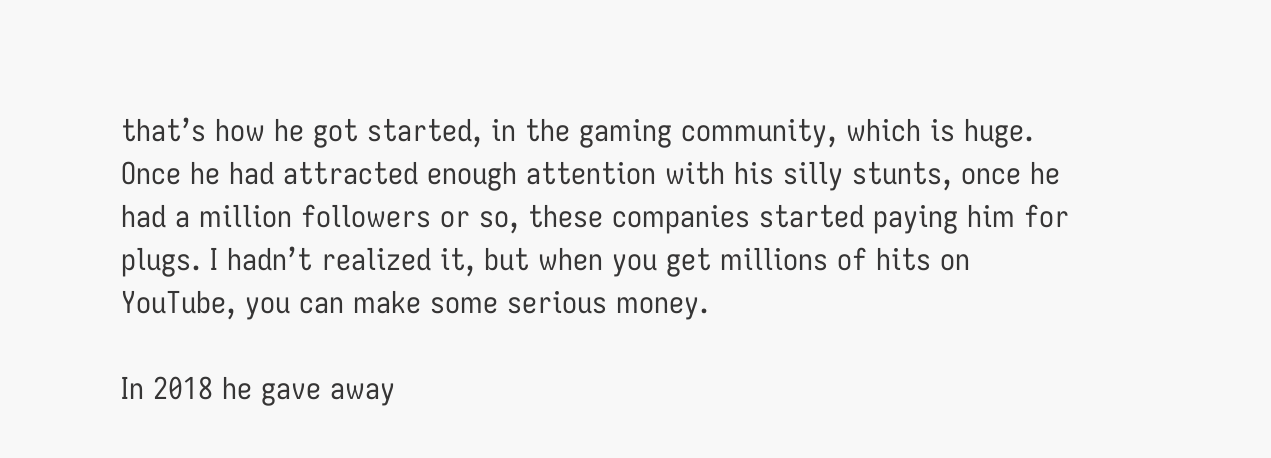that’s how he got started, in the gaming community, which is huge. Once he had attracted enough attention with his silly stunts, once he had a million followers or so, these companies started paying him for plugs. I hadn’t realized it, but when you get millions of hits on YouTube, you can make some serious money.

In 2018 he gave away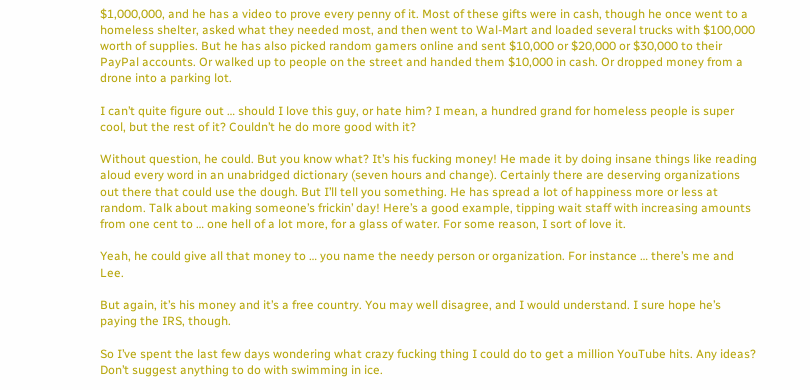$1,000,000, and he has a video to prove every penny of it. Most of these gifts were in cash, though he once went to a homeless shelter, asked what they needed most, and then went to Wal-Mart and loaded several trucks with $100,000 worth of supplies. But he has also picked random gamers online and sent $10,000 or $20,000 or $30,000 to their PayPal accounts. Or walked up to people on the street and handed them $10,000 in cash. Or dropped money from a drone into a parking lot.

I can’t quite figure out … should I love this guy, or hate him? I mean, a hundred grand for homeless people is super cool, but the rest of it? Couldn’t he do more good with it?

Without question, he could. But you know what? It’s his fucking money! He made it by doing insane things like reading aloud every word in an unabridged dictionary (seven hours and change). Certainly there are deserving organizations out there that could use the dough. But I’ll tell you something. He has spread a lot of happiness more or less at random. Talk about making someone’s frickin’ day! Here’s a good example, tipping wait staff with increasing amounts from one cent to … one hell of a lot more, for a glass of water. For some reason, I sort of love it.

Yeah, he could give all that money to … you name the needy person or organization. For instance … there’s me and Lee.

But again, it’s his money and it’s a free country. You may well disagree, and I would understand. I sure hope he’s paying the IRS, though.

So I’ve spent the last few days wondering what crazy fucking thing I could do to get a million YouTube hits. Any ideas? Don’t suggest anything to do with swimming in ice.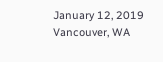January 12, 2019
Vancouver, WA